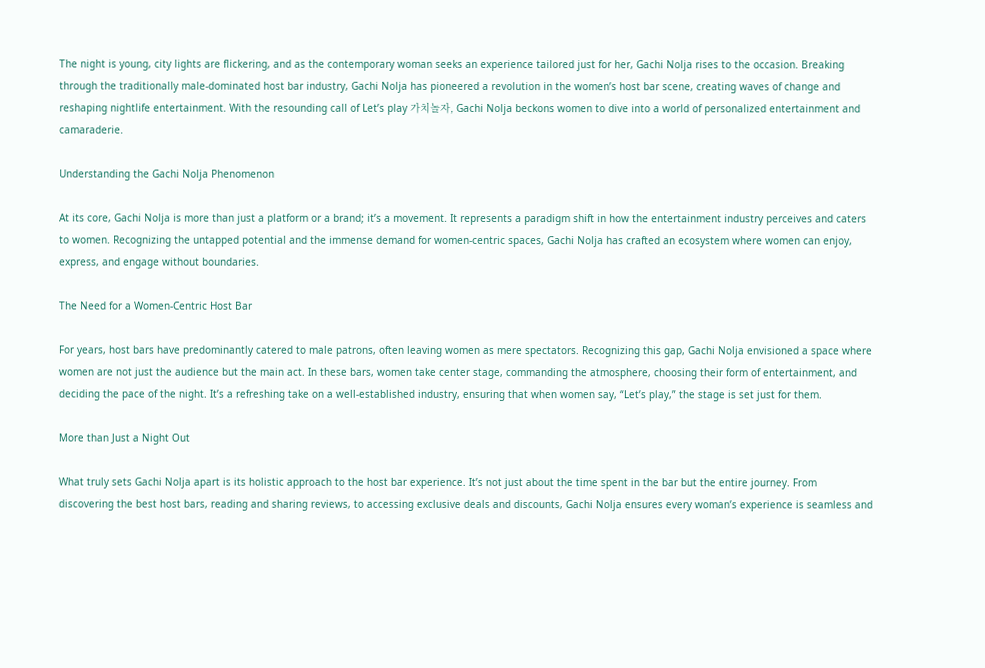The night is young, city lights are flickering, and as the contemporary woman seeks an experience tailored just for her, Gachi Nolja rises to the occasion. Breaking through the traditionally male-dominated host bar industry, Gachi Nolja has pioneered a revolution in the women’s host bar scene, creating waves of change and reshaping nightlife entertainment. With the resounding call of Let’s play 가치놀자, Gachi Nolja beckons women to dive into a world of personalized entertainment and camaraderie.

Understanding the Gachi Nolja Phenomenon

At its core, Gachi Nolja is more than just a platform or a brand; it’s a movement. It represents a paradigm shift in how the entertainment industry perceives and caters to women. Recognizing the untapped potential and the immense demand for women-centric spaces, Gachi Nolja has crafted an ecosystem where women can enjoy, express, and engage without boundaries.

The Need for a Women-Centric Host Bar

For years, host bars have predominantly catered to male patrons, often leaving women as mere spectators. Recognizing this gap, Gachi Nolja envisioned a space where women are not just the audience but the main act. In these bars, women take center stage, commanding the atmosphere, choosing their form of entertainment, and deciding the pace of the night. It’s a refreshing take on a well-established industry, ensuring that when women say, “Let’s play,” the stage is set just for them.

More than Just a Night Out

What truly sets Gachi Nolja apart is its holistic approach to the host bar experience. It’s not just about the time spent in the bar but the entire journey. From discovering the best host bars, reading and sharing reviews, to accessing exclusive deals and discounts, Gachi Nolja ensures every woman’s experience is seamless and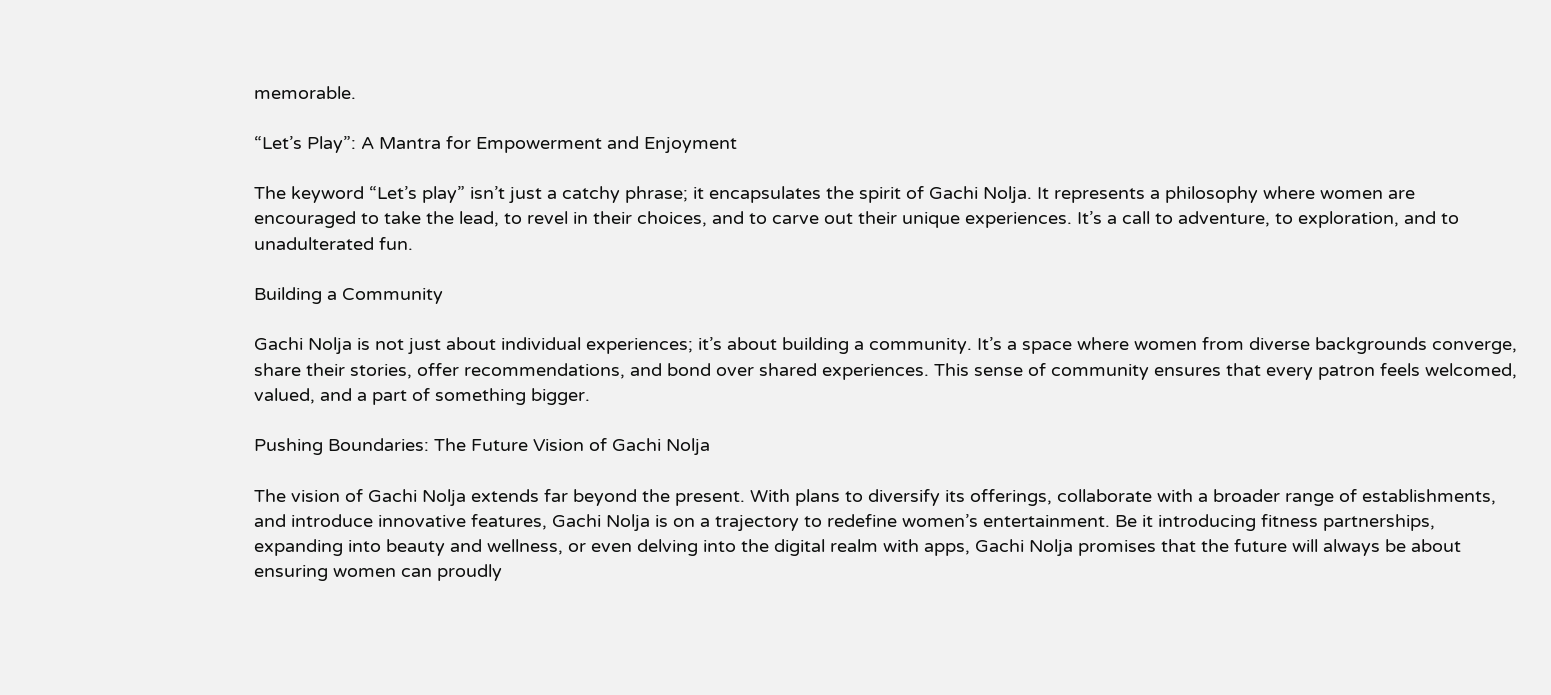memorable.

“Let’s Play”: A Mantra for Empowerment and Enjoyment

The keyword “Let’s play” isn’t just a catchy phrase; it encapsulates the spirit of Gachi Nolja. It represents a philosophy where women are encouraged to take the lead, to revel in their choices, and to carve out their unique experiences. It’s a call to adventure, to exploration, and to unadulterated fun.

Building a Community

Gachi Nolja is not just about individual experiences; it’s about building a community. It’s a space where women from diverse backgrounds converge, share their stories, offer recommendations, and bond over shared experiences. This sense of community ensures that every patron feels welcomed, valued, and a part of something bigger.

Pushing Boundaries: The Future Vision of Gachi Nolja

The vision of Gachi Nolja extends far beyond the present. With plans to diversify its offerings, collaborate with a broader range of establishments, and introduce innovative features, Gachi Nolja is on a trajectory to redefine women’s entertainment. Be it introducing fitness partnerships, expanding into beauty and wellness, or even delving into the digital realm with apps, Gachi Nolja promises that the future will always be about ensuring women can proudly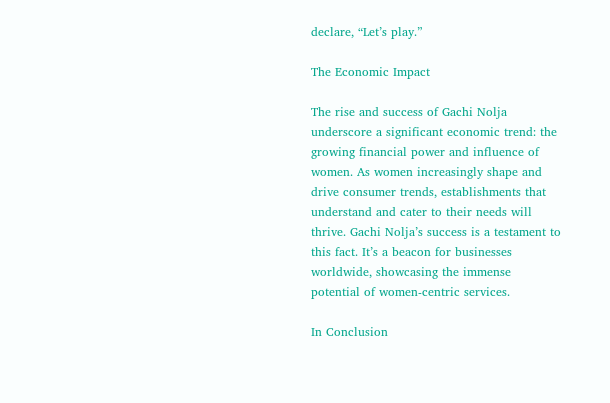declare, “Let’s play.”

The Economic Impact

The rise and success of Gachi Nolja underscore a significant economic trend: the growing financial power and influence of women. As women increasingly shape and drive consumer trends, establishments that understand and cater to their needs will thrive. Gachi Nolja’s success is a testament to this fact. It’s a beacon for businesses worldwide, showcasing the immense potential of women-centric services.

In Conclusion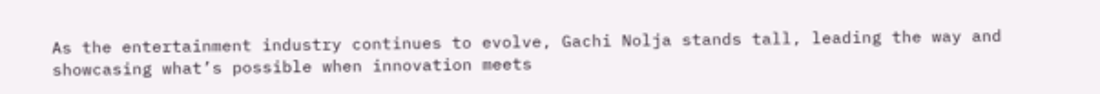As the entertainment industry continues to evolve, Gachi Nolja stands tall, leading the way and showcasing what’s possible when innovation meets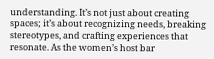understanding. It’s not just about creating spaces; it’s about recognizing needs, breaking stereotypes, and crafting experiences that resonate. As the women’s host bar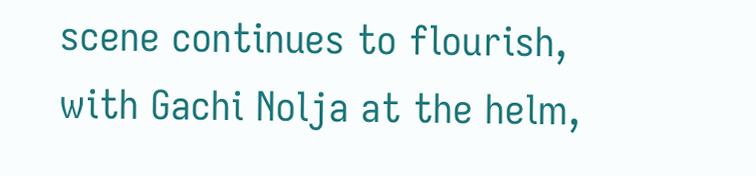scene continues to flourish, with Gachi Nolja at the helm,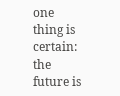one thing is certain: the future is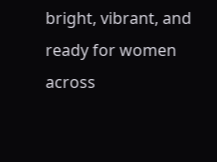bright, vibrant, and ready for women across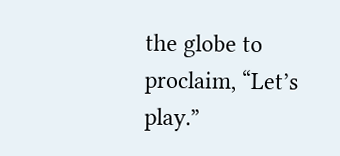the globe to proclaim, “Let’s play.”